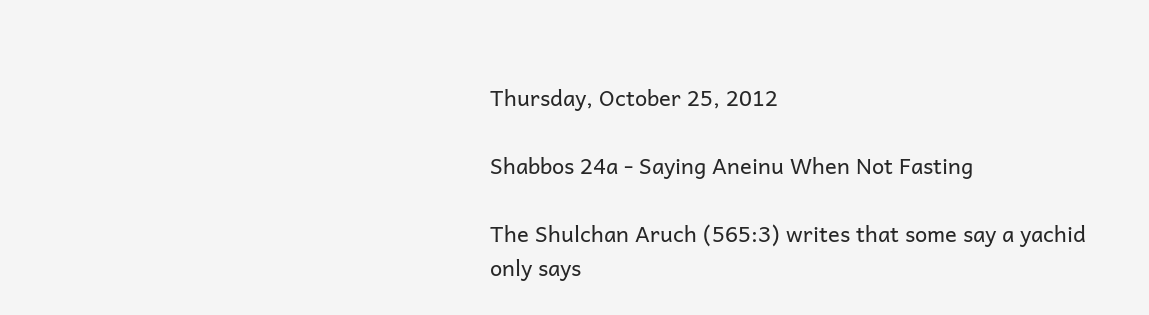Thursday, October 25, 2012

Shabbos 24a - Saying Aneinu When Not Fasting

The Shulchan Aruch (565:3) writes that some say a yachid only says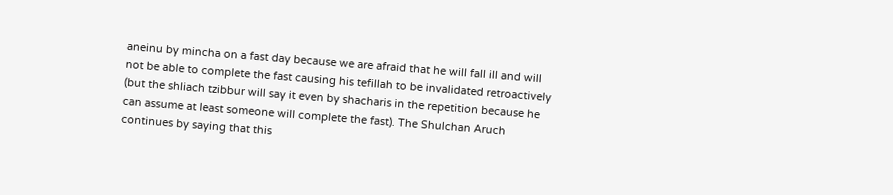aneinu by mincha on a fast day because we are afraid that he will fall ill and will not be able to complete the fast causing his tefillah to be invalidated retroactively (but the shliach tzibbur will say it even by shacharis in the repetition because he can assume at least someone will complete the fast). The Shulchan Aruch continues by saying that this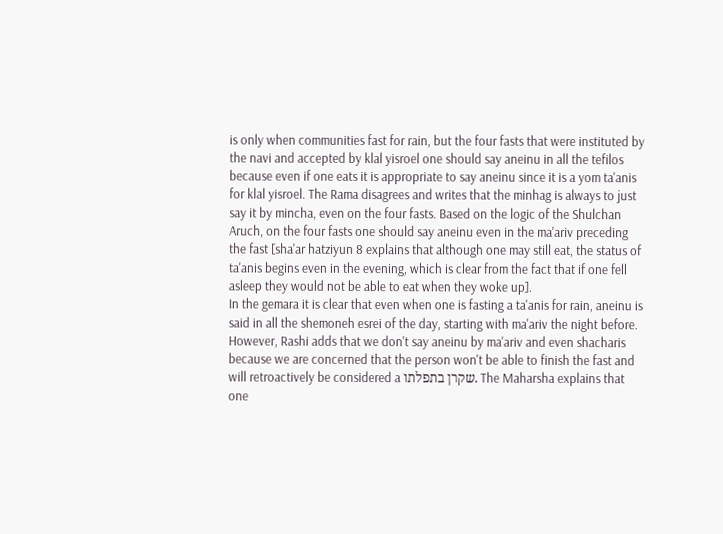is only when communities fast for rain, but the four fasts that were instituted by the navi and accepted by klal yisroel one should say aneinu in all the tefilos because even if one eats it is appropriate to say aneinu since it is a yom ta'anis for klal yisroel. The Rama disagrees and writes that the minhag is always to just say it by mincha, even on the four fasts. Based on the logic of the Shulchan Aruch, on the four fasts one should say aneinu even in the ma'ariv preceding the fast [sha'ar hatziyun 8 explains that although one may still eat, the status of ta'anis begins even in the evening, which is clear from the fact that if one fell asleep they would not be able to eat when they woke up].
In the gemara it is clear that even when one is fasting a ta'anis for rain, aneinu is said in all the shemoneh esrei of the day, starting with ma'ariv the night before. However, Rashi adds that we don't say aneinu by ma'ariv and even shacharis because we are concerned that the person won't be able to finish the fast and will retroactively be considered a שקרן בתפלתו. The Maharsha explains that one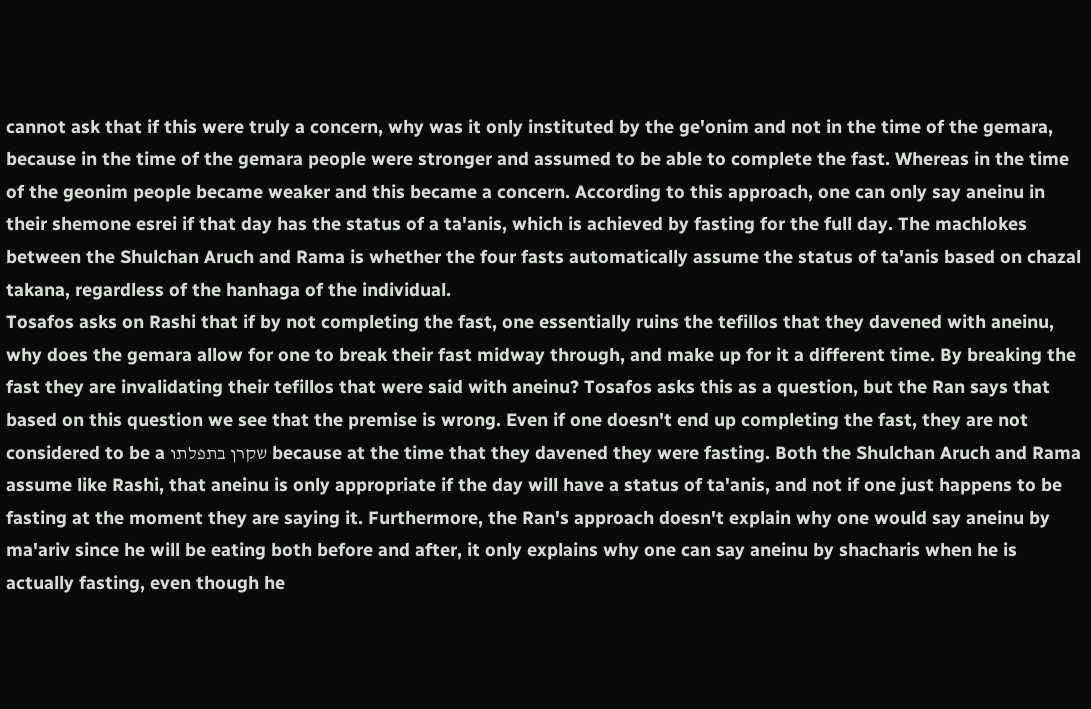cannot ask that if this were truly a concern, why was it only instituted by the ge'onim and not in the time of the gemara, because in the time of the gemara people were stronger and assumed to be able to complete the fast. Whereas in the time of the geonim people became weaker and this became a concern. According to this approach, one can only say aneinu in their shemone esrei if that day has the status of a ta'anis, which is achieved by fasting for the full day. The machlokes between the Shulchan Aruch and Rama is whether the four fasts automatically assume the status of ta'anis based on chazal takana, regardless of the hanhaga of the individual.
Tosafos asks on Rashi that if by not completing the fast, one essentially ruins the tefillos that they davened with aneinu, why does the gemara allow for one to break their fast midway through, and make up for it a different time. By breaking the fast they are invalidating their tefillos that were said with aneinu? Tosafos asks this as a question, but the Ran says that based on this question we see that the premise is wrong. Even if one doesn't end up completing the fast, they are not considered to be a שקרן בתפלתו because at the time that they davened they were fasting. Both the Shulchan Aruch and Rama assume like Rashi, that aneinu is only appropriate if the day will have a status of ta'anis, and not if one just happens to be fasting at the moment they are saying it. Furthermore, the Ran's approach doesn't explain why one would say aneinu by ma'ariv since he will be eating both before and after, it only explains why one can say aneinu by shacharis when he is actually fasting, even though he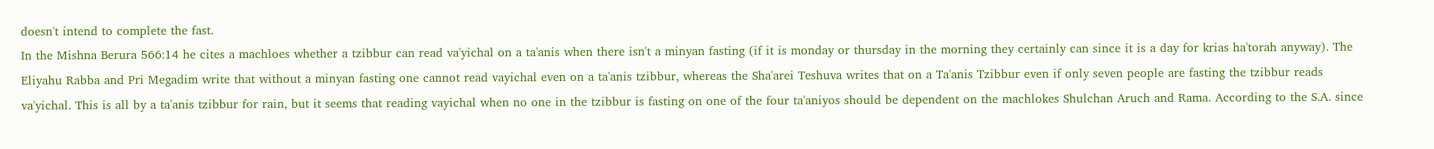doesn't intend to complete the fast.
In the Mishna Berura 566:14 he cites a machloes whether a tzibbur can read va'yichal on a ta'anis when there isn't a minyan fasting (if it is monday or thursday in the morning they certainly can since it is a day for krias ha'torah anyway). The Eliyahu Rabba and Pri Megadim write that without a minyan fasting one cannot read vayichal even on a ta'anis tzibbur, whereas the Sha'arei Teshuva writes that on a Ta'anis Tzibbur even if only seven people are fasting the tzibbur reads va'yichal. This is all by a ta'anis tzibbur for rain, but it seems that reading vayichal when no one in the tzibbur is fasting on one of the four ta'aniyos should be dependent on the machlokes Shulchan Aruch and Rama. According to the S.A. since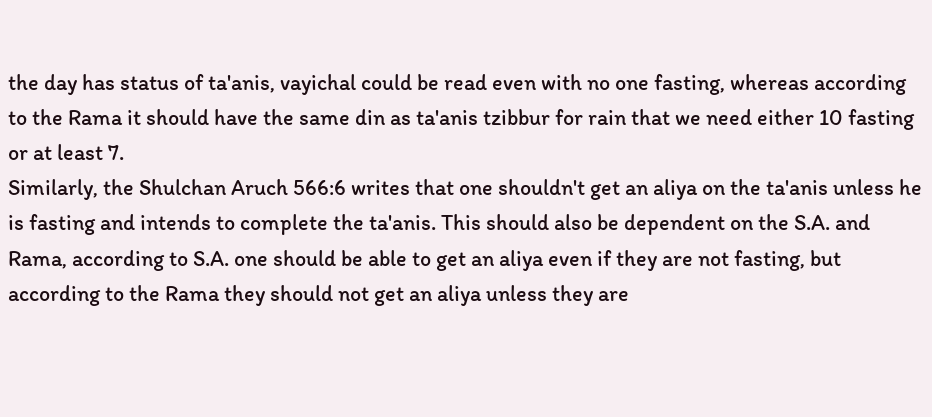the day has status of ta'anis, vayichal could be read even with no one fasting, whereas according to the Rama it should have the same din as ta'anis tzibbur for rain that we need either 10 fasting or at least 7.
Similarly, the Shulchan Aruch 566:6 writes that one shouldn't get an aliya on the ta'anis unless he is fasting and intends to complete the ta'anis. This should also be dependent on the S.A. and Rama, according to S.A. one should be able to get an aliya even if they are not fasting, but according to the Rama they should not get an aliya unless they are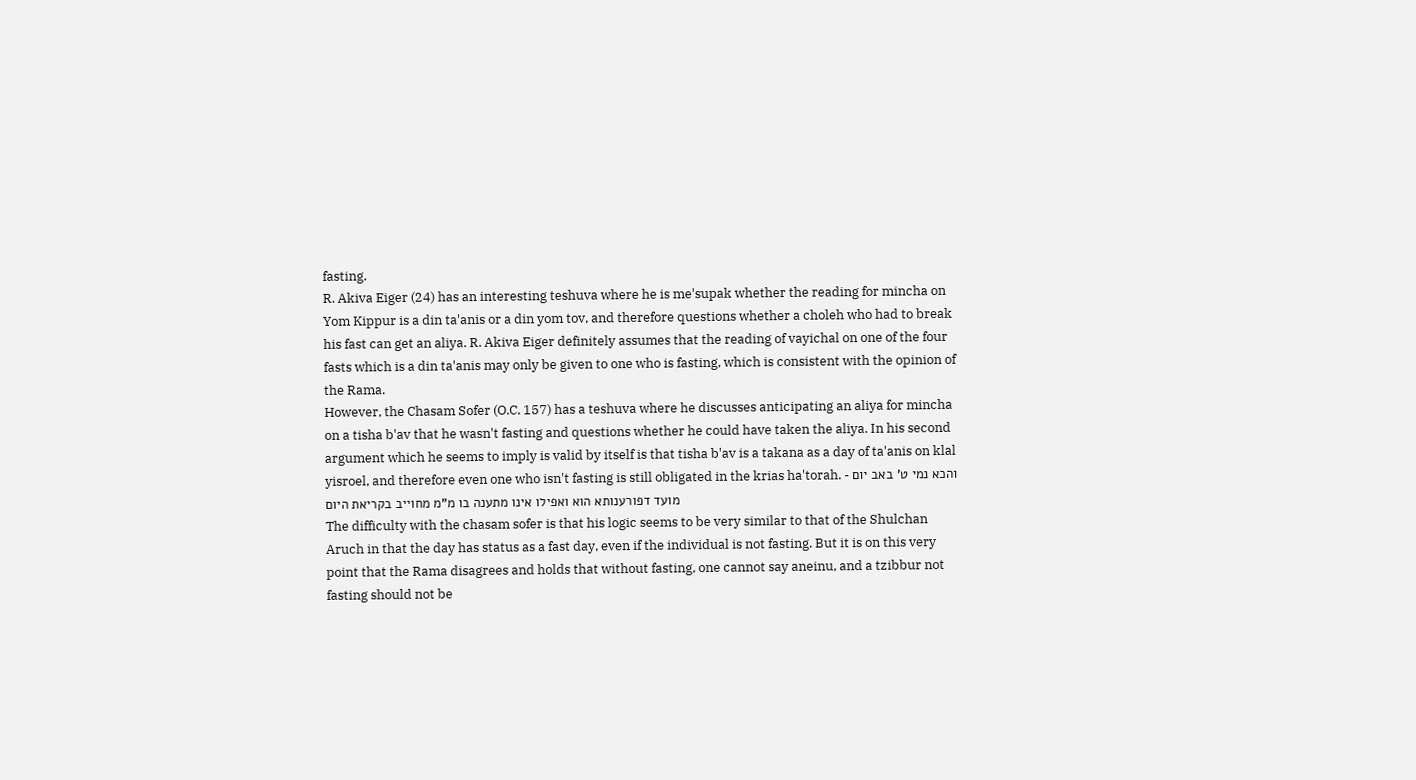fasting.
R. Akiva Eiger (24) has an interesting teshuva where he is me'supak whether the reading for mincha on Yom Kippur is a din ta'anis or a din yom tov, and therefore questions whether a choleh who had to break his fast can get an aliya. R. Akiva Eiger definitely assumes that the reading of vayichal on one of the four fasts which is a din ta'anis may only be given to one who is fasting, which is consistent with the opinion of the Rama.
However, the Chasam Sofer (O.C. 157) has a teshuva where he discusses anticipating an aliya for mincha on a tisha b'av that he wasn't fasting and questions whether he could have taken the aliya. In his second argument which he seems to imply is valid by itself is that tisha b'av is a takana as a day of ta'anis on klal yisroel, and therefore even one who isn't fasting is still obligated in the krias ha'torah. - והכא נמי ט' באב יום מועד דפורענותא הוא ואפילו אינו מתענה בו מ"מ מחוייב בקריאת היום
The difficulty with the chasam sofer is that his logic seems to be very similar to that of the Shulchan Aruch in that the day has status as a fast day, even if the individual is not fasting. But it is on this very point that the Rama disagrees and holds that without fasting, one cannot say aneinu, and a tzibbur not fasting should not be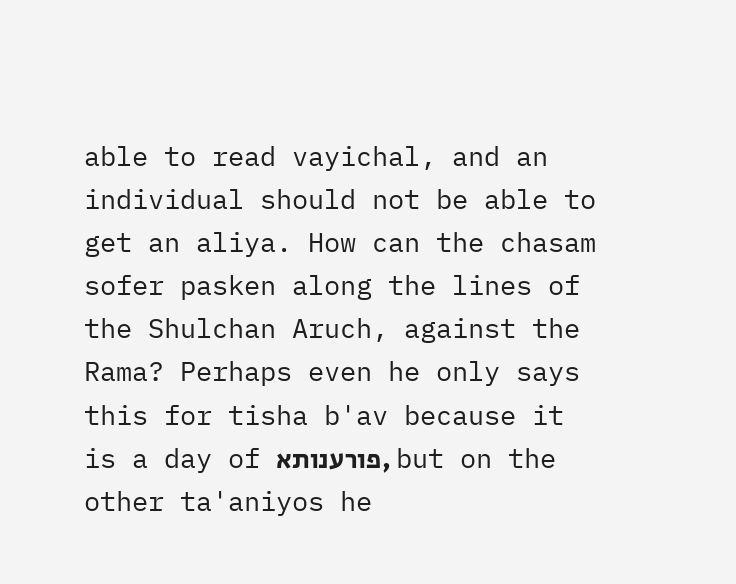able to read vayichal, and an individual should not be able to get an aliya. How can the chasam sofer pasken along the lines of the Shulchan Aruch, against the Rama? Perhaps even he only says this for tisha b'av because it is a day of פורענותא, but on the other ta'aniyos he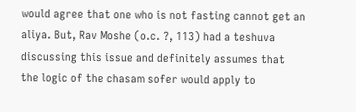would agree that one who is not fasting cannot get an aliya. But, Rav Moshe (o.c. ?, 113) had a teshuva discussing this issue and definitely assumes that the logic of the chasam sofer would apply to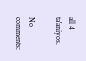all 4 ta'aniyos.

No comments: